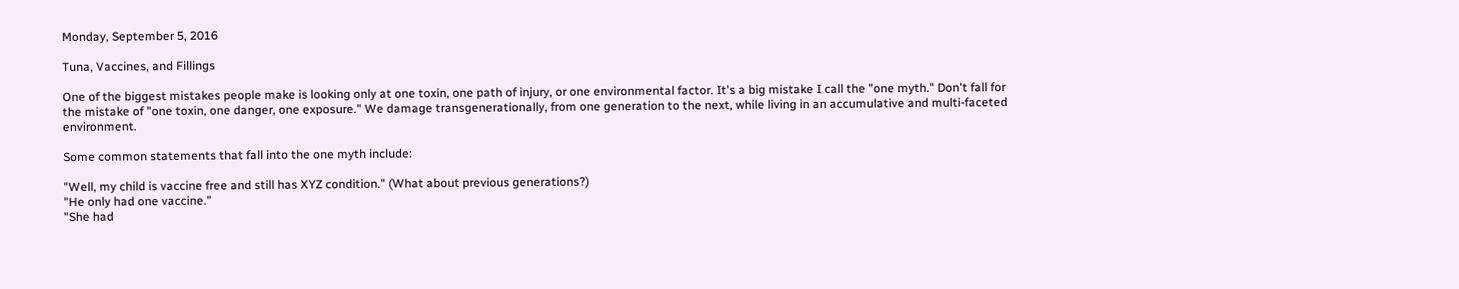Monday, September 5, 2016

Tuna, Vaccines, and Fillings

One of the biggest mistakes people make is looking only at one toxin, one path of injury, or one environmental factor. It's a big mistake I call the "one myth." Don't fall for the mistake of "one toxin, one danger, one exposure." We damage transgenerationally, from one generation to the next, while living in an accumulative and multi-faceted environment.

Some common statements that fall into the one myth include:

"Well, my child is vaccine free and still has XYZ condition." (What about previous generations?)
"He only had one vaccine."
"She had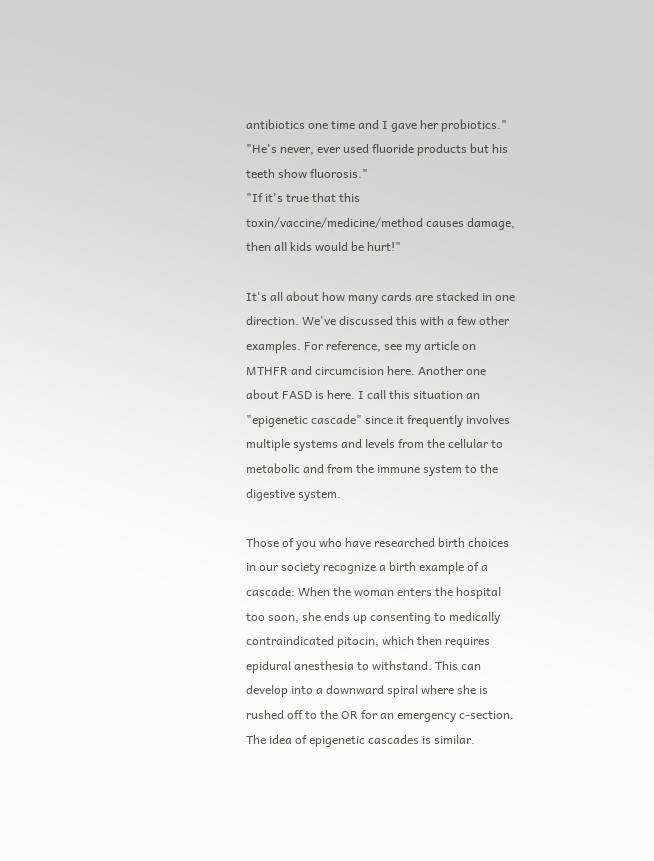antibiotics one time and I gave her probiotics."
"He's never, ever used fluoride products but his teeth show fluorosis."
"If it's true that this toxin/vaccine/medicine/method causes damage, then all kids would be hurt!"

It's all about how many cards are stacked in one direction. We've discussed this with a few other examples. For reference, see my article on MTHFR and circumcision here. Another one about FASD is here. I call this situation an "epigenetic cascade" since it frequently involves multiple systems and levels from the cellular to metabolic and from the immune system to the digestive system.

Those of you who have researched birth choices in our society recognize a birth example of a cascade: When the woman enters the hospital too soon, she ends up consenting to medically contraindicated pitocin, which then requires epidural anesthesia to withstand. This can develop into a downward spiral where she is rushed off to the OR for an emergency c-section. The idea of epigenetic cascades is similar.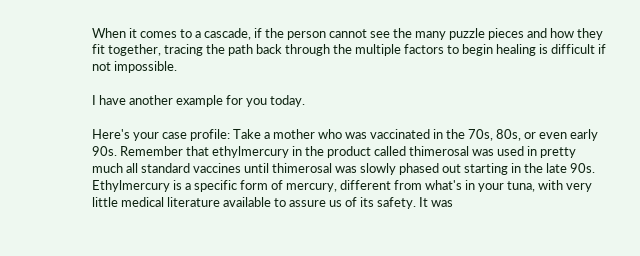When it comes to a cascade, if the person cannot see the many puzzle pieces and how they fit together, tracing the path back through the multiple factors to begin healing is difficult if not impossible.

I have another example for you today.

Here's your case profile: Take a mother who was vaccinated in the 70s, 80s, or even early 90s. Remember that ethylmercury in the product called thimerosal was used in pretty much all standard vaccines until thimerosal was slowly phased out starting in the late 90s. Ethylmercury is a specific form of mercury, different from what's in your tuna, with very little medical literature available to assure us of its safety. It was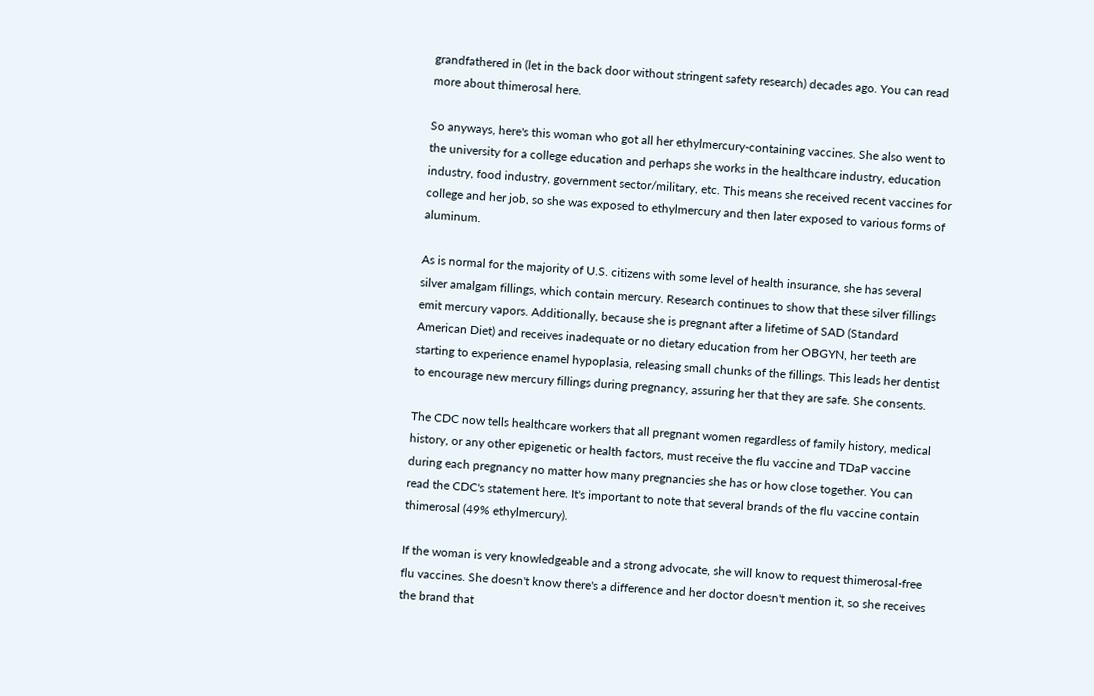grandfathered in (let in the back door without stringent safety research) decades ago. You can read more about thimerosal here.

So anyways, here's this woman who got all her ethylmercury-containing vaccines. She also went to the university for a college education and perhaps she works in the healthcare industry, education industry, food industry, government sector/military, etc. This means she received recent vaccines for college and her job, so she was exposed to ethylmercury and then later exposed to various forms of aluminum.

As is normal for the majority of U.S. citizens with some level of health insurance, she has several silver amalgam fillings, which contain mercury. Research continues to show that these silver fillings emit mercury vapors. Additionally, because she is pregnant after a lifetime of SAD (Standard American Diet) and receives inadequate or no dietary education from her OBGYN, her teeth are starting to experience enamel hypoplasia, releasing small chunks of the fillings. This leads her dentist to encourage new mercury fillings during pregnancy, assuring her that they are safe. She consents.

The CDC now tells healthcare workers that all pregnant women regardless of family history, medical history, or any other epigenetic or health factors, must receive the flu vaccine and TDaP vaccine during each pregnancy no matter how many pregnancies she has or how close together. You can read the CDC's statement here. It's important to note that several brands of the flu vaccine contain thimerosal (49% ethylmercury).

If the woman is very knowledgeable and a strong advocate, she will know to request thimerosal-free flu vaccines. She doesn't know there's a difference and her doctor doesn't mention it, so she receives the brand that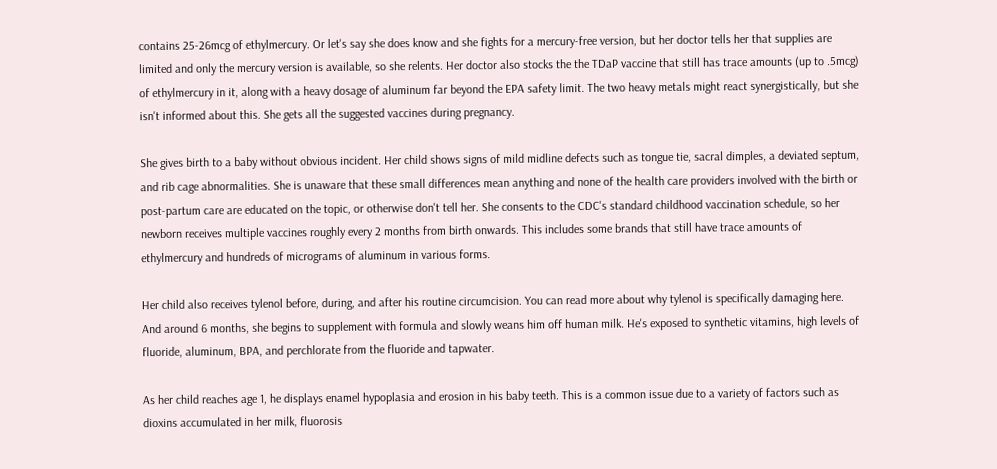contains 25-26mcg of ethylmercury. Or let's say she does know and she fights for a mercury-free version, but her doctor tells her that supplies are limited and only the mercury version is available, so she relents. Her doctor also stocks the the TDaP vaccine that still has trace amounts (up to .5mcg) of ethylmercury in it, along with a heavy dosage of aluminum far beyond the EPA safety limit. The two heavy metals might react synergistically, but she isn't informed about this. She gets all the suggested vaccines during pregnancy.

She gives birth to a baby without obvious incident. Her child shows signs of mild midline defects such as tongue tie, sacral dimples, a deviated septum, and rib cage abnormalities. She is unaware that these small differences mean anything and none of the health care providers involved with the birth or post-partum care are educated on the topic, or otherwise don't tell her. She consents to the CDC's standard childhood vaccination schedule, so her newborn receives multiple vaccines roughly every 2 months from birth onwards. This includes some brands that still have trace amounts of ethylmercury and hundreds of micrograms of aluminum in various forms.

Her child also receives tylenol before, during, and after his routine circumcision. You can read more about why tylenol is specifically damaging here. And around 6 months, she begins to supplement with formula and slowly weans him off human milk. He's exposed to synthetic vitamins, high levels of fluoride, aluminum, BPA, and perchlorate from the fluoride and tapwater.

As her child reaches age 1, he displays enamel hypoplasia and erosion in his baby teeth. This is a common issue due to a variety of factors such as dioxins accumulated in her milk, fluorosis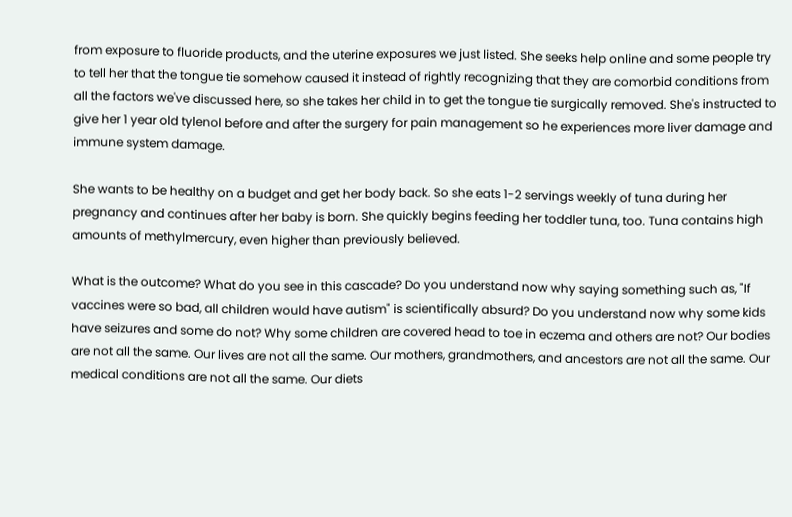from exposure to fluoride products, and the uterine exposures we just listed. She seeks help online and some people try to tell her that the tongue tie somehow caused it instead of rightly recognizing that they are comorbid conditions from all the factors we've discussed here, so she takes her child in to get the tongue tie surgically removed. She's instructed to give her 1 year old tylenol before and after the surgery for pain management so he experiences more liver damage and immune system damage.

She wants to be healthy on a budget and get her body back. So she eats 1-2 servings weekly of tuna during her pregnancy and continues after her baby is born. She quickly begins feeding her toddler tuna, too. Tuna contains high amounts of methylmercury, even higher than previously believed.

What is the outcome? What do you see in this cascade? Do you understand now why saying something such as, "If vaccines were so bad, all children would have autism" is scientifically absurd? Do you understand now why some kids have seizures and some do not? Why some children are covered head to toe in eczema and others are not? Our bodies are not all the same. Our lives are not all the same. Our mothers, grandmothers, and ancestors are not all the same. Our medical conditions are not all the same. Our diets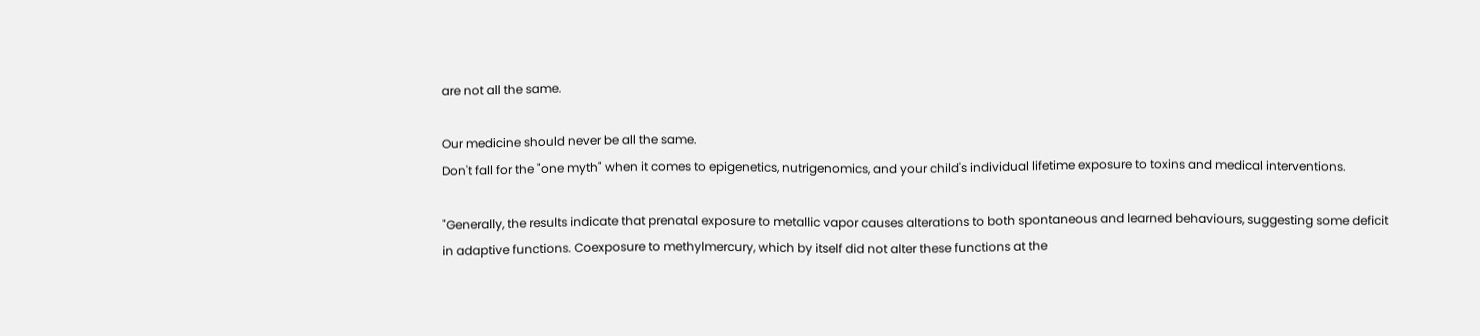are not all the same.

Our medicine should never be all the same.
Don't fall for the "one myth" when it comes to epigenetics, nutrigenomics, and your child's individual lifetime exposure to toxins and medical interventions.

"Generally, the results indicate that prenatal exposure to metallic vapor causes alterations to both spontaneous and learned behaviours, suggesting some deficit in adaptive functions. Coexposure to methylmercury, which by itself did not alter these functions at the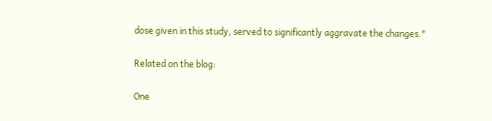dose given in this study, served to significantly aggravate the changes."

Related on the blog:

One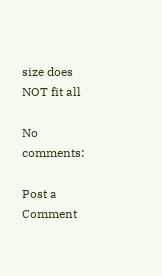size does NOT fit all

No comments:

Post a Comment